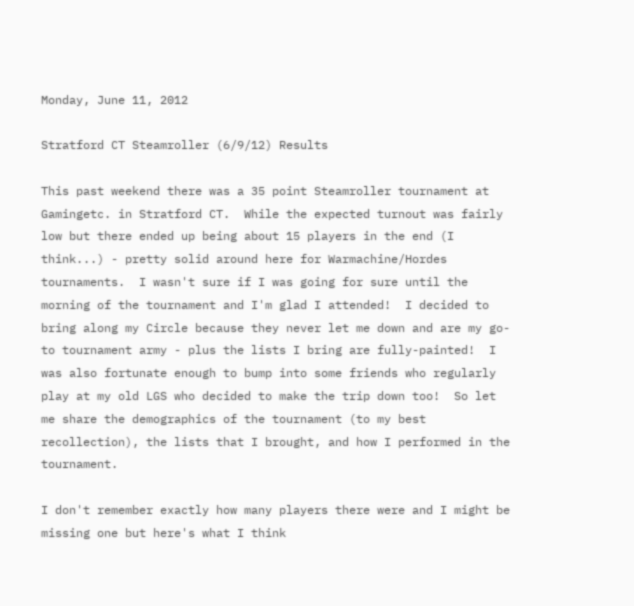Monday, June 11, 2012

Stratford CT Steamroller (6/9/12) Results

This past weekend there was a 35 point Steamroller tournament at Gamingetc. in Stratford CT.  While the expected turnout was fairly low but there ended up being about 15 players in the end (I think...) - pretty solid around here for Warmachine/Hordes tournaments.  I wasn't sure if I was going for sure until the morning of the tournament and I'm glad I attended!  I decided to bring along my Circle because they never let me down and are my go-to tournament army - plus the lists I bring are fully-painted!  I was also fortunate enough to bump into some friends who regularly play at my old LGS who decided to make the trip down too!  So let me share the demographics of the tournament (to my best recollection), the lists that I brought, and how I performed in the tournament.

I don't remember exactly how many players there were and I might be missing one but here's what I think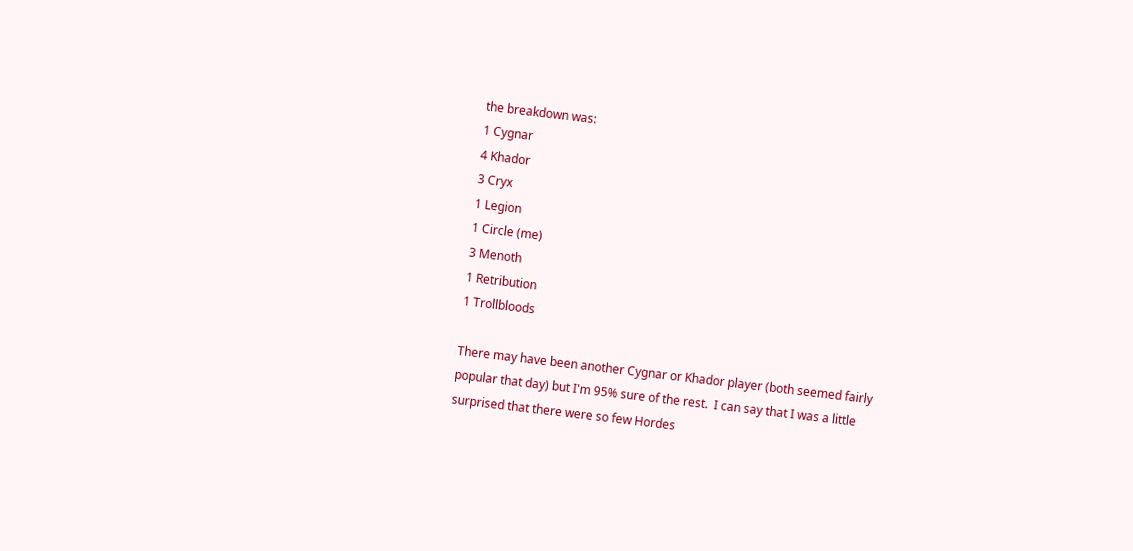the breakdown was:
1 Cygnar
4 Khador
3 Cryx
1 Legion
1 Circle (me)
3 Menoth
1 Retribution
1 Trollbloods

There may have been another Cygnar or Khador player (both seemed fairly popular that day) but I'm 95% sure of the rest.  I can say that I was a little surprised that there were so few Hordes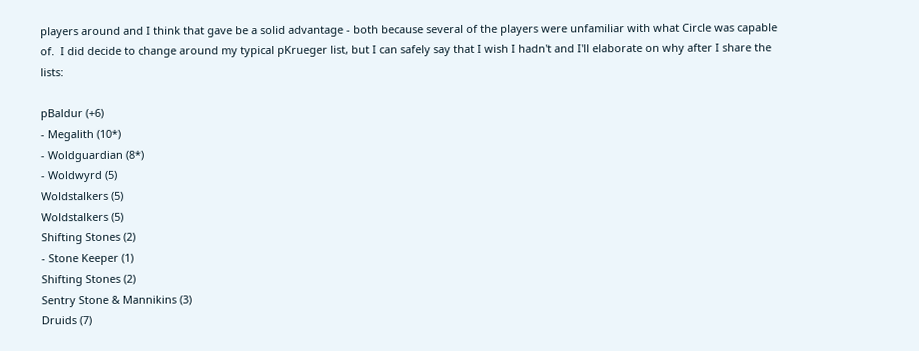players around and I think that gave be a solid advantage - both because several of the players were unfamiliar with what Circle was capable of.  I did decide to change around my typical pKrueger list, but I can safely say that I wish I hadn't and I'll elaborate on why after I share the lists:

pBaldur (+6)
- Megalith (10*)
- Woldguardian (8*)
- Woldwyrd (5)
Woldstalkers (5)
Woldstalkers (5)
Shifting Stones (2)
- Stone Keeper (1)
Shifting Stones (2)
Sentry Stone & Mannikins (3)
Druids (7)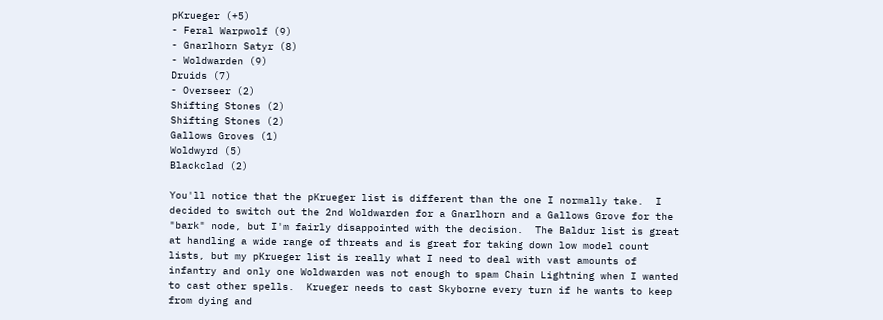pKrueger (+5)
- Feral Warpwolf (9)
- Gnarlhorn Satyr (8)
- Woldwarden (9)
Druids (7)
- Overseer (2)
Shifting Stones (2)
Shifting Stones (2)
Gallows Groves (1)
Woldwyrd (5)
Blackclad (2)

You'll notice that the pKrueger list is different than the one I normally take.  I decided to switch out the 2nd Woldwarden for a Gnarlhorn and a Gallows Grove for the "bark" node, but I'm fairly disappointed with the decision.  The Baldur list is great at handling a wide range of threats and is great for taking down low model count lists, but my pKrueger list is really what I need to deal with vast amounts of infantry and only one Woldwarden was not enough to spam Chain Lightning when I wanted to cast other spells.  Krueger needs to cast Skyborne every turn if he wants to keep from dying and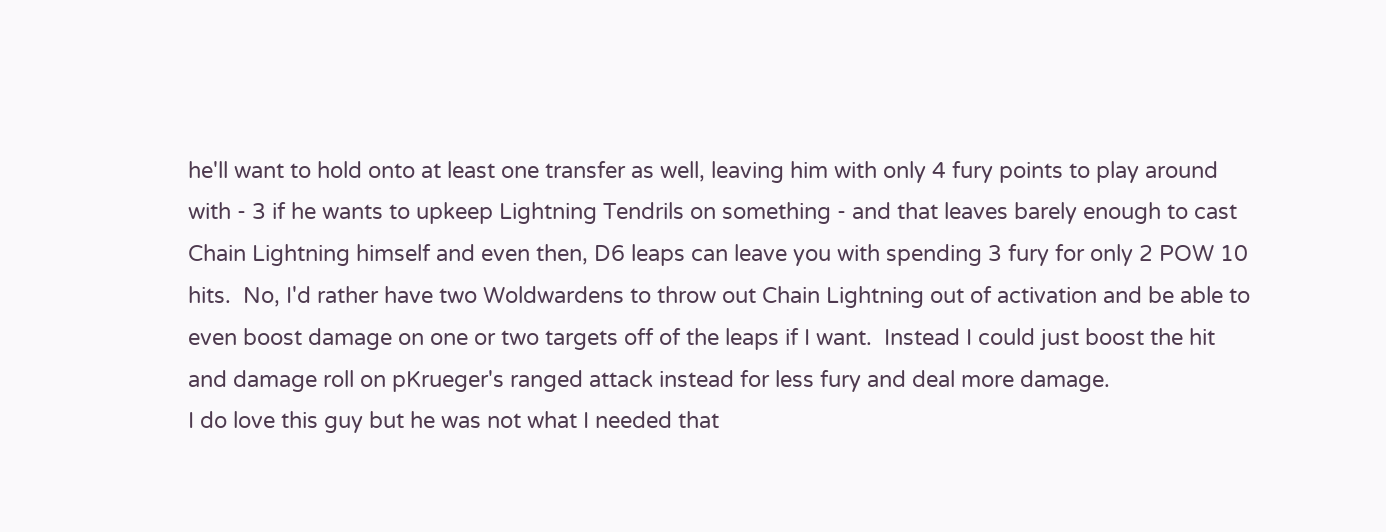he'll want to hold onto at least one transfer as well, leaving him with only 4 fury points to play around with - 3 if he wants to upkeep Lightning Tendrils on something - and that leaves barely enough to cast Chain Lightning himself and even then, D6 leaps can leave you with spending 3 fury for only 2 POW 10 hits.  No, I'd rather have two Woldwardens to throw out Chain Lightning out of activation and be able to even boost damage on one or two targets off of the leaps if I want.  Instead I could just boost the hit and damage roll on pKrueger's ranged attack instead for less fury and deal more damage.
I do love this guy but he was not what I needed that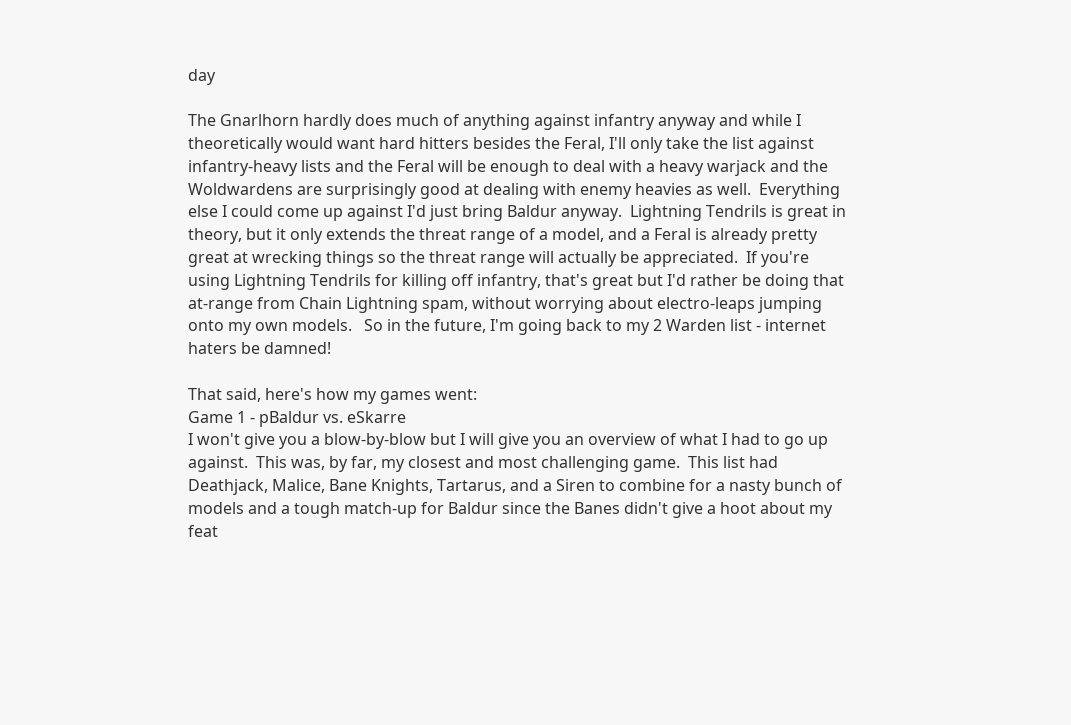day

The Gnarlhorn hardly does much of anything against infantry anyway and while I theoretically would want hard hitters besides the Feral, I'll only take the list against infantry-heavy lists and the Feral will be enough to deal with a heavy warjack and the Woldwardens are surprisingly good at dealing with enemy heavies as well.  Everything else I could come up against I'd just bring Baldur anyway.  Lightning Tendrils is great in theory, but it only extends the threat range of a model, and a Feral is already pretty great at wrecking things so the threat range will actually be appreciated.  If you're using Lightning Tendrils for killing off infantry, that's great but I'd rather be doing that at-range from Chain Lightning spam, without worrying about electro-leaps jumping onto my own models.   So in the future, I'm going back to my 2 Warden list - internet haters be damned!

That said, here's how my games went:
Game 1 - pBaldur vs. eSkarre
I won't give you a blow-by-blow but I will give you an overview of what I had to go up against.  This was, by far, my closest and most challenging game.  This list had Deathjack, Malice, Bane Knights, Tartarus, and a Siren to combine for a nasty bunch of models and a tough match-up for Baldur since the Banes didn't give a hoot about my feat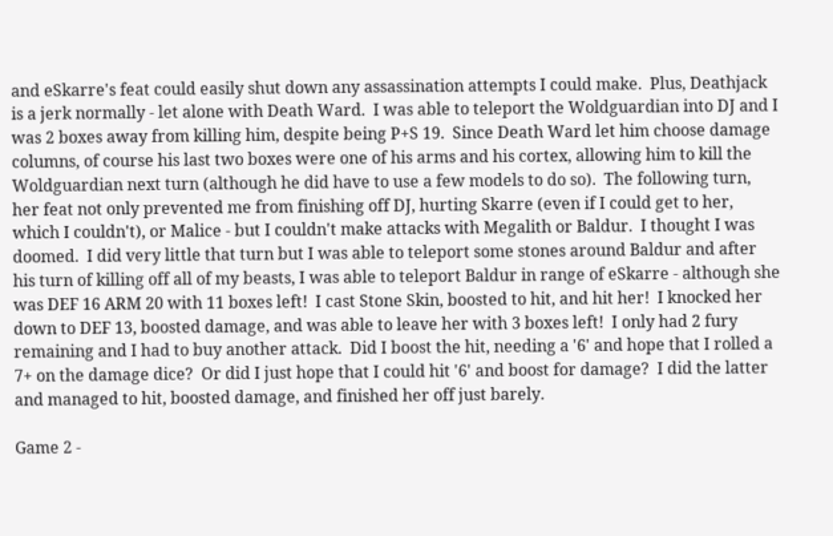and eSkarre's feat could easily shut down any assassination attempts I could make.  Plus, Deathjack is a jerk normally - let alone with Death Ward.  I was able to teleport the Woldguardian into DJ and I was 2 boxes away from killing him, despite being P+S 19.  Since Death Ward let him choose damage columns, of course his last two boxes were one of his arms and his cortex, allowing him to kill the Woldguardian next turn (although he did have to use a few models to do so).  The following turn, her feat not only prevented me from finishing off DJ, hurting Skarre (even if I could get to her, which I couldn't), or Malice - but I couldn't make attacks with Megalith or Baldur.  I thought I was doomed.  I did very little that turn but I was able to teleport some stones around Baldur and after his turn of killing off all of my beasts, I was able to teleport Baldur in range of eSkarre - although she was DEF 16 ARM 20 with 11 boxes left!  I cast Stone Skin, boosted to hit, and hit her!  I knocked her down to DEF 13, boosted damage, and was able to leave her with 3 boxes left!  I only had 2 fury remaining and I had to buy another attack.  Did I boost the hit, needing a '6' and hope that I rolled a 7+ on the damage dice?  Or did I just hope that I could hit '6' and boost for damage?  I did the latter and managed to hit, boosted damage, and finished her off just barely.

Game 2 -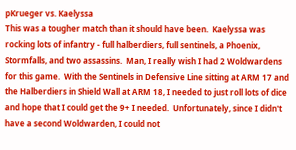pKrueger vs. Kaelyssa
This was a tougher match than it should have been.  Kaelyssa was rocking lots of infantry - full halberdiers, full sentinels, a Phoenix, Stormfalls, and two assassins.  Man, I really wish I had 2 Woldwardens for this game.  With the Sentinels in Defensive Line sitting at ARM 17 and the Halberdiers in Shield Wall at ARM 18, I needed to just roll lots of dice and hope that I could get the 9+ I needed.  Unfortunately, since I didn't have a second Woldwarden, I could not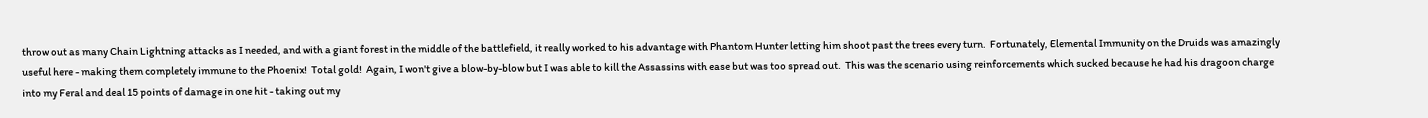throw out as many Chain Lightning attacks as I needed, and with a giant forest in the middle of the battlefield, it really worked to his advantage with Phantom Hunter letting him shoot past the trees every turn.  Fortunately, Elemental Immunity on the Druids was amazingly useful here - making them completely immune to the Phoenix!  Total gold!  Again, I won't give a blow-by-blow but I was able to kill the Assassins with ease but was too spread out.  This was the scenario using reinforcements which sucked because he had his dragoon charge into my Feral and deal 15 points of damage in one hit - taking out my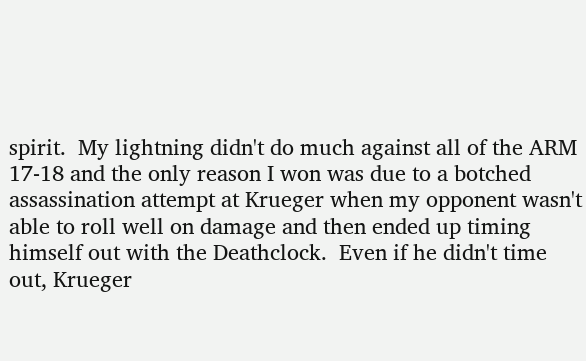spirit.  My lightning didn't do much against all of the ARM 17-18 and the only reason I won was due to a botched assassination attempt at Krueger when my opponent wasn't able to roll well on damage and then ended up timing himself out with the Deathclock.  Even if he didn't time out, Krueger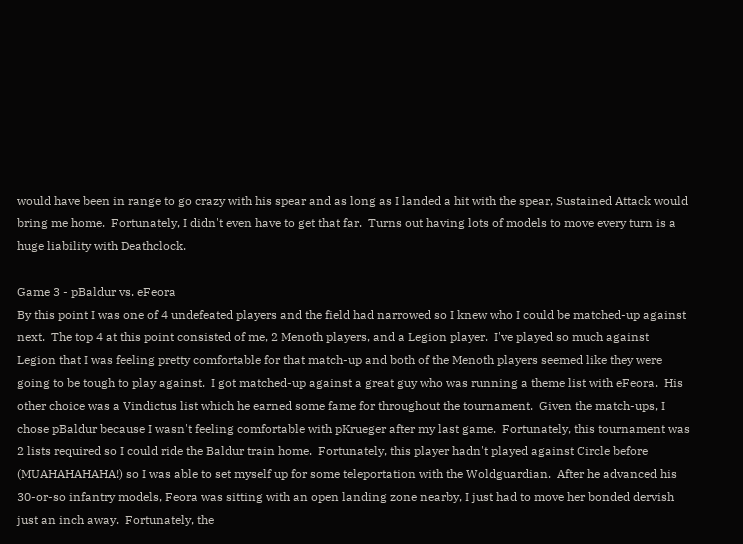would have been in range to go crazy with his spear and as long as I landed a hit with the spear, Sustained Attack would bring me home.  Fortunately, I didn't even have to get that far.  Turns out having lots of models to move every turn is a huge liability with Deathclock.

Game 3 - pBaldur vs. eFeora
By this point I was one of 4 undefeated players and the field had narrowed so I knew who I could be matched-up against next.  The top 4 at this point consisted of me, 2 Menoth players, and a Legion player.  I've played so much against Legion that I was feeling pretty comfortable for that match-up and both of the Menoth players seemed like they were going to be tough to play against.  I got matched-up against a great guy who was running a theme list with eFeora.  His other choice was a Vindictus list which he earned some fame for throughout the tournament.  Given the match-ups, I chose pBaldur because I wasn't feeling comfortable with pKrueger after my last game.  Fortunately, this tournament was 2 lists required so I could ride the Baldur train home.  Fortunately, this player hadn't played against Circle before (MUAHAHAHAHA!) so I was able to set myself up for some teleportation with the Woldguardian.  After he advanced his 30-or-so infantry models, Feora was sitting with an open landing zone nearby, I just had to move her bonded dervish just an inch away.  Fortunately, the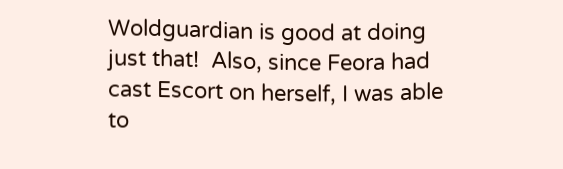Woldguardian is good at doing just that!  Also, since Feora had cast Escort on herself, I was able to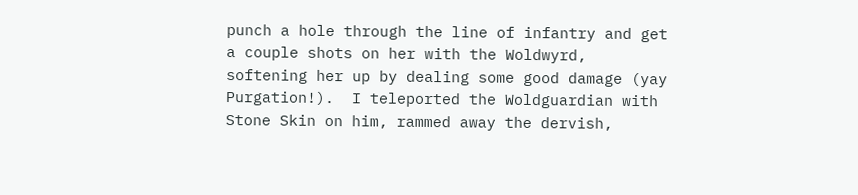punch a hole through the line of infantry and get a couple shots on her with the Woldwyrd, softening her up by dealing some good damage (yay Purgation!).  I teleported the Woldguardian with Stone Skin on him, rammed away the dervish,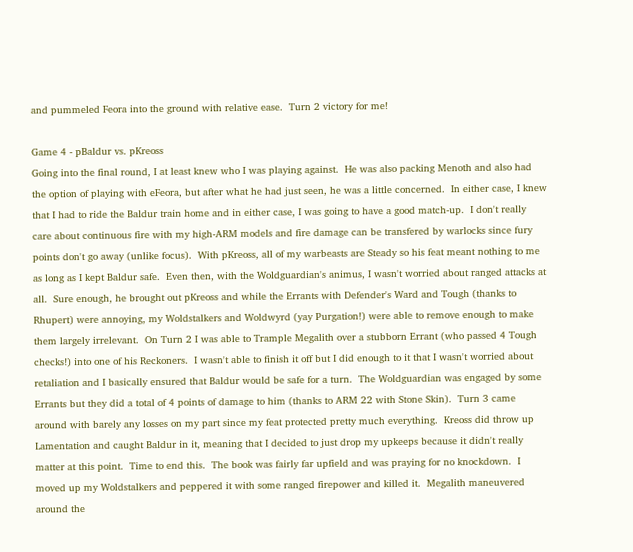and pummeled Feora into the ground with relative ease.  Turn 2 victory for me!

Game 4 - pBaldur vs. pKreoss
Going into the final round, I at least knew who I was playing against.  He was also packing Menoth and also had the option of playing with eFeora, but after what he had just seen, he was a little concerned.  In either case, I knew that I had to ride the Baldur train home and in either case, I was going to have a good match-up.  I don't really care about continuous fire with my high-ARM models and fire damage can be transfered by warlocks since fury points don't go away (unlike focus).  With pKreoss, all of my warbeasts are Steady so his feat meant nothing to me as long as I kept Baldur safe.  Even then, with the Woldguardian's animus, I wasn't worried about ranged attacks at all.  Sure enough, he brought out pKreoss and while the Errants with Defender's Ward and Tough (thanks to Rhupert) were annoying, my Woldstalkers and Woldwyrd (yay Purgation!) were able to remove enough to make them largely irrelevant.  On Turn 2 I was able to Trample Megalith over a stubborn Errant (who passed 4 Tough checks!) into one of his Reckoners.  I wasn't able to finish it off but I did enough to it that I wasn't worried about retaliation and I basically ensured that Baldur would be safe for a turn.  The Woldguardian was engaged by some Errants but they did a total of 4 points of damage to him (thanks to ARM 22 with Stone Skin).  Turn 3 came around with barely any losses on my part since my feat protected pretty much everything.  Kreoss did throw up Lamentation and caught Baldur in it, meaning that I decided to just drop my upkeeps because it didn't really matter at this point.  Time to end this.  The book was fairly far upfield and was praying for no knockdown.  I moved up my Woldstalkers and peppered it with some ranged firepower and killed it.  Megalith maneuvered around the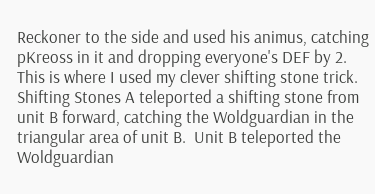Reckoner to the side and used his animus, catching pKreoss in it and dropping everyone's DEF by 2.  This is where I used my clever shifting stone trick.  Shifting Stones A teleported a shifting stone from unit B forward, catching the Woldguardian in the triangular area of unit B.  Unit B teleported the Woldguardian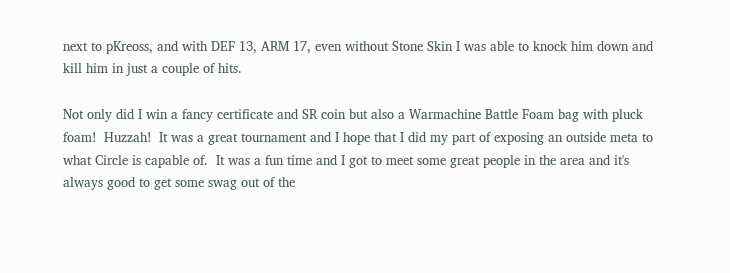next to pKreoss, and with DEF 13, ARM 17, even without Stone Skin I was able to knock him down and kill him in just a couple of hits.

Not only did I win a fancy certificate and SR coin but also a Warmachine Battle Foam bag with pluck foam!  Huzzah!  It was a great tournament and I hope that I did my part of exposing an outside meta to what Circle is capable of.  It was a fun time and I got to meet some great people in the area and it's always good to get some swag out of the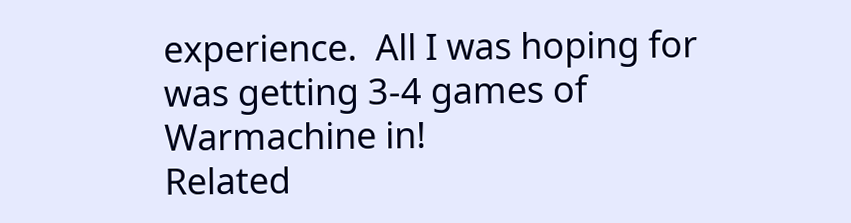experience.  All I was hoping for was getting 3-4 games of Warmachine in!
Related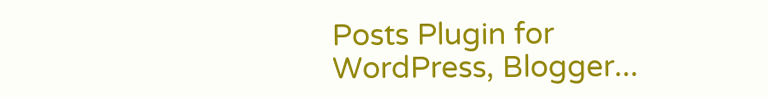Posts Plugin for WordPress, Blogger...